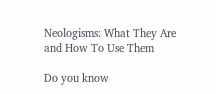Neologisms: What They Are and How To Use Them

Do you know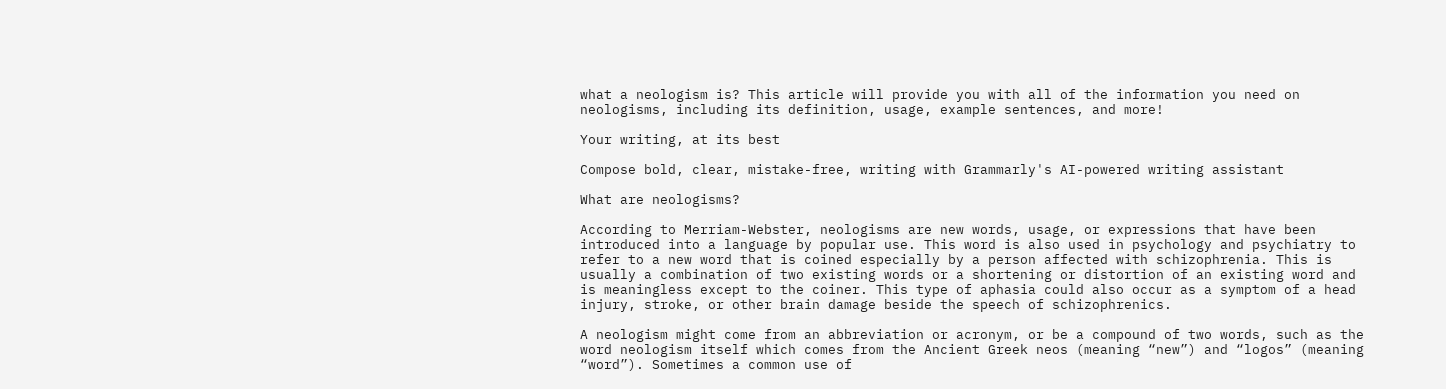what a neologism is? This article will provide you with all of the information you need on neologisms, including its definition, usage, example sentences, and more!

Your writing, at its best

Compose bold, clear, mistake-free, writing with Grammarly's AI-powered writing assistant

What are neologisms?

According to Merriam-Webster, neologisms are new words, usage, or expressions that have been introduced into a language by popular use. This word is also used in psychology and psychiatry to refer to a new word that is coined especially by a person affected with schizophrenia. This is usually a combination of two existing words or a shortening or distortion of an existing word and is meaningless except to the coiner. This type of aphasia could also occur as a symptom of a head injury, stroke, or other brain damage beside the speech of schizophrenics.

A neologism might come from an abbreviation or acronym, or be a compound of two words, such as the word neologism itself which comes from the Ancient Greek neos (meaning “new”) and “logos” (meaning “word”). Sometimes a common use of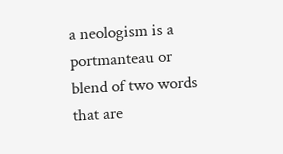a neologism is a portmanteau or blend of two words that are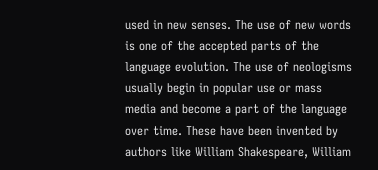used in new senses. The use of new words is one of the accepted parts of the language evolution. The use of neologisms usually begin in popular use or mass media and become a part of the language over time. These have been invented by authors like William Shakespeare, William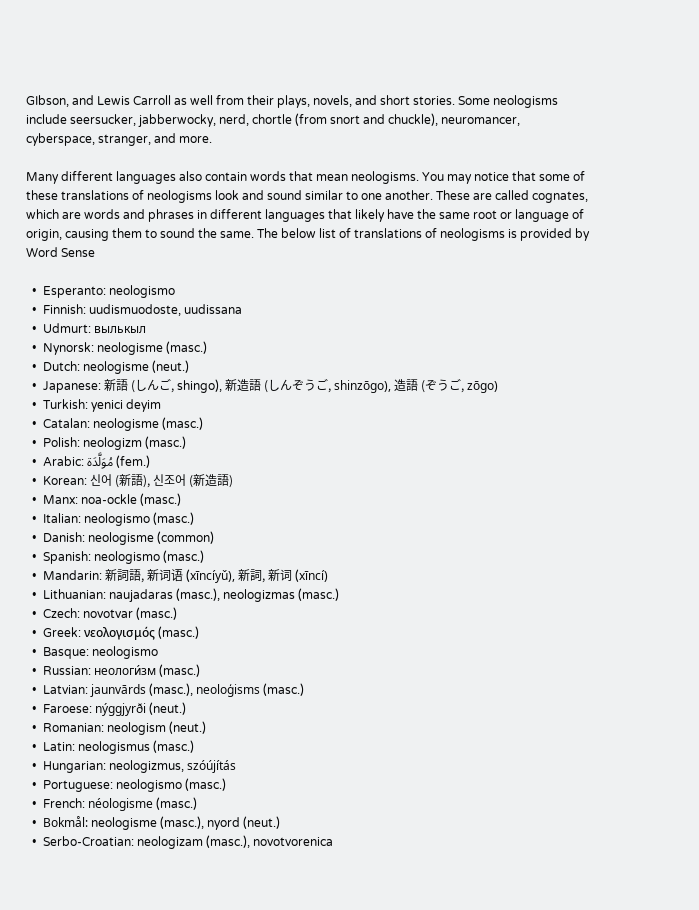GIbson, and Lewis Carroll as well from their plays, novels, and short stories. Some neologisms include seersucker, jabberwocky, nerd, chortle (from snort and chuckle), neuromancer, cyberspace, stranger, and more.

Many different languages also contain words that mean neologisms. You may notice that some of these translations of neologisms look and sound similar to one another. These are called cognates, which are words and phrases in different languages that likely have the same root or language of origin, causing them to sound the same. The below list of translations of neologisms is provided by Word Sense

  •  Esperanto: neologismo
  •  Finnish: uudismuodoste, uudissana
  •  Udmurt: вылькыл
  •  Nynorsk: neologisme (masc.)
  •  Dutch: neologisme (neut.)
  •  Japanese: 新語 (しんご, shingo), 新造語 (しんぞうご, shinzōgo), 造語 (ぞうご, zōgo)
  •  Turkish: yenici deyim
  •  Catalan: neologisme (masc.)
  •  Polish: neologizm (masc.)
  •  Arabic: مُوَلَّدَة (fem.)
  •  Korean: 신어 (新語), 신조어 (新造語)
  •  Manx: noa-ockle (masc.)
  •  Italian: neologismo (masc.)
  •  Danish: neologisme (common)
  •  Spanish: neologismo (masc.)
  •  Mandarin: 新詞語, 新词语 (xīncíyǔ), 新詞, 新词 (xīncí)
  •  Lithuanian: naujadaras (masc.), neologizmas (masc.)
  •  Czech: novotvar (masc.)
  •  Greek: νεολογισμός (masc.)
  •  Basque: neologismo
  •  Russian: неологи́зм (masc.)
  •  Latvian: jaunvārds (masc.), neoloģisms (masc.)
  •  Faroese: nýggjyrði (neut.)
  •  Romanian: neologism (neut.)
  •  Latin: neologismus (masc.)
  •  Hungarian: neologizmus, szóújítás
  •  Portuguese: neologismo (masc.)
  •  French: néologisme (masc.)
  •  Bokmål: neologisme (masc.), nyord (neut.)
  •  Serbo-Croatian: neologizam (masc.), novotvorenica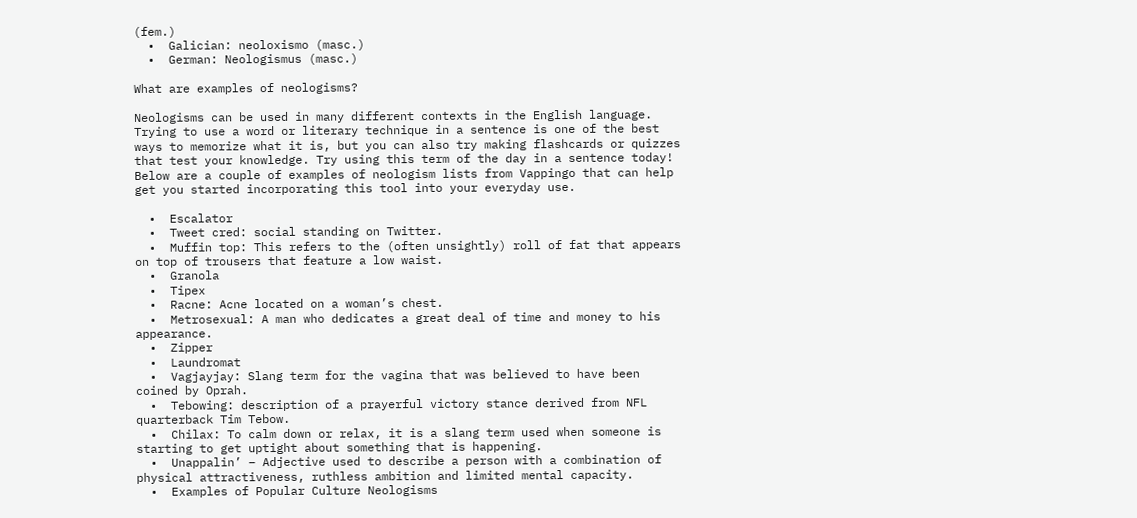(fem.)
  •  Galician: neoloxismo (masc.)
  •  German: Neologismus (masc.)

What are examples of neologisms?

Neologisms can be used in many different contexts in the English language. Trying to use a word or literary technique in a sentence is one of the best ways to memorize what it is, but you can also try making flashcards or quizzes that test your knowledge. Try using this term of the day in a sentence today! Below are a couple of examples of neologism lists from Vappingo that can help get you started incorporating this tool into your everyday use.

  •  Escalator
  •  Tweet cred: social standing on Twitter.
  •  Muffin top: This refers to the (often unsightly) roll of fat that appears on top of trousers that feature a low waist.
  •  Granola
  •  Tipex
  •  Racne: Acne located on a woman’s chest.
  •  Metrosexual: A man who dedicates a great deal of time and money to his appearance.
  •  Zipper
  •  Laundromat
  •  Vagjayjay: Slang term for the vagina that was believed to have been coined by Oprah.
  •  Tebowing: description of a prayerful victory stance derived from NFL quarterback Tim Tebow.
  •  Chilax: To calm down or relax, it is a slang term used when someone is starting to get uptight about something that is happening.
  •  Unappalin’ – Adjective used to describe a person with a combination of physical attractiveness, ruthless ambition and limited mental capacity.
  •  Examples of Popular Culture Neologisms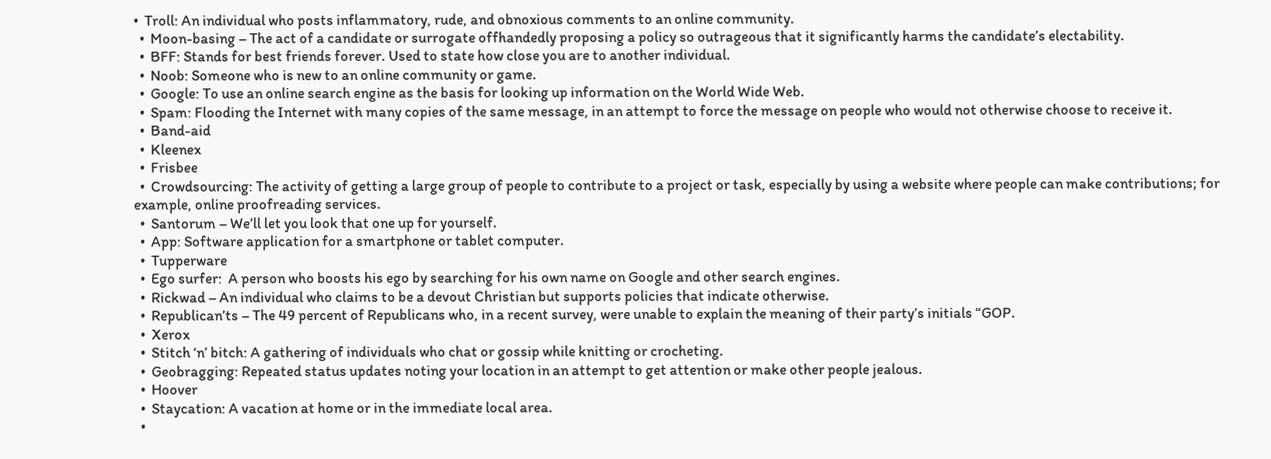•  Troll: An individual who posts inflammatory, rude, and obnoxious comments to an online community.
  •  Moon-basing – The act of a candidate or surrogate offhandedly proposing a policy so outrageous that it significantly harms the candidate’s electability.
  •  BFF: Stands for best friends forever. Used to state how close you are to another individual.
  •  Noob: Someone who is new to an online community or game.
  •  Google: To use an online search engine as the basis for looking up information on the World Wide Web.
  •  Spam: Flooding the Internet with many copies of the same message, in an attempt to force the message on people who would not otherwise choose to receive it.
  •  Band-aid
  •  Kleenex
  •  Frisbee
  •  Crowdsourcing: The activity of getting a large group of people to contribute to a project or task, especially by using a website where people can make contributions; for example, online proofreading services.
  •  Santorum – We’ll let you look that one up for yourself.
  •  App: Software application for a smartphone or tablet computer.
  •  Tupperware
  •  Ego surfer:  A person who boosts his ego by searching for his own name on Google and other search engines.
  •  Rickwad – An individual who claims to be a devout Christian but supports policies that indicate otherwise.
  •  Republican’ts – The 49 percent of Republicans who, in a recent survey, were unable to explain the meaning of their party’s initials “GOP.
  •  Xerox
  •  Stitch ‘n’ bitch: A gathering of individuals who chat or gossip while knitting or crocheting.
  •  Geobragging: Repeated status updates noting your location in an attempt to get attention or make other people jealous.
  •  Hoover
  •  Staycation: A vacation at home or in the immediate local area.
  •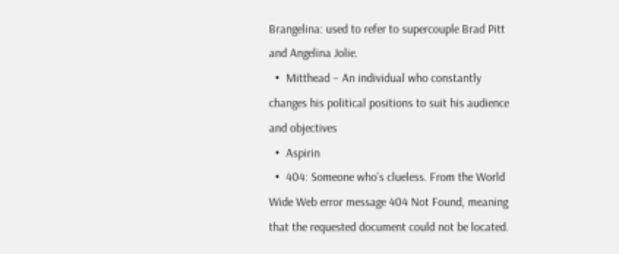Brangelina: used to refer to supercouple Brad Pitt and Angelina Jolie.
  •  Mitthead – An individual who constantly changes his political positions to suit his audience and objectives
  •  Aspirin
  •  404: Someone who’s clueless. From the World Wide Web error message 404 Not Found, meaning that the requested document could not be located.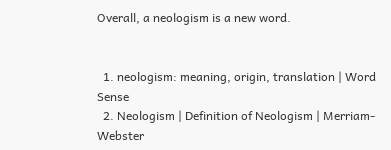Overall, a neologism is a new word.


  1. neologism: meaning, origin, translation | Word Sense
  2. Neologism | Definition of Neologism | Merriam-Webster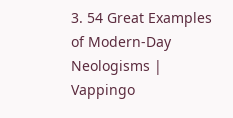3. 54 Great Examples of Modern-Day Neologisms | Vappingo